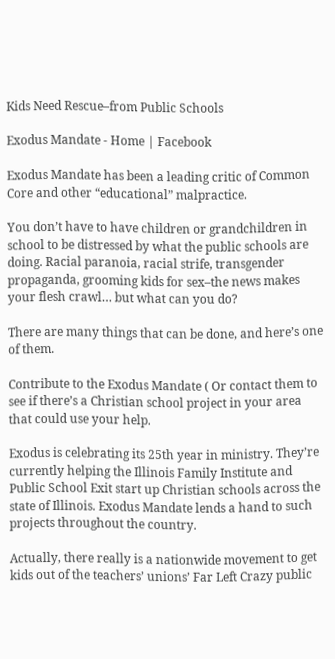Kids Need Rescue–from Public Schools

Exodus Mandate - Home | Facebook

Exodus Mandate has been a leading critic of Common Core and other “educational” malpractice.

You don’t have to have children or grandchildren in school to be distressed by what the public schools are doing. Racial paranoia, racial strife, transgender propaganda, grooming kids for sex–the news makes your flesh crawl… but what can you do?

There are many things that can be done, and here’s one of them.

Contribute to the Exodus Mandate ( Or contact them to see if there’s a Christian school project in your area that could use your help.

Exodus is celebrating its 25th year in ministry. They’re currently helping the Illinois Family Institute and Public School Exit start up Christian schools across the state of Illinois. Exodus Mandate lends a hand to such projects throughout the country.

Actually, there really is a nationwide movement to get kids out of the teachers’ unions’ Far Left Crazy public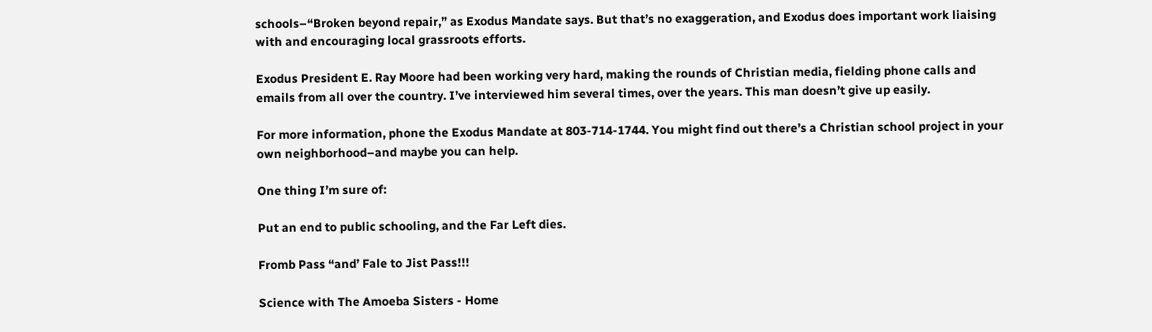schools–“Broken beyond repair,” as Exodus Mandate says. But that’s no exaggeration, and Exodus does important work liaising with and encouraging local grassroots efforts.

Exodus President E. Ray Moore had been working very hard, making the rounds of Christian media, fielding phone calls and emails from all over the country. I’ve interviewed him several times, over the years. This man doesn’t give up easily.

For more information, phone the Exodus Mandate at 803-714-1744. You might find out there’s a Christian school project in your own neighborhood–and maybe you can help.

One thing I’m sure of:

Put an end to public schooling, and the Far Left dies.

Fromb Pass “and’ Fale to Jist Pass!!!

Science with The Amoeba Sisters - Home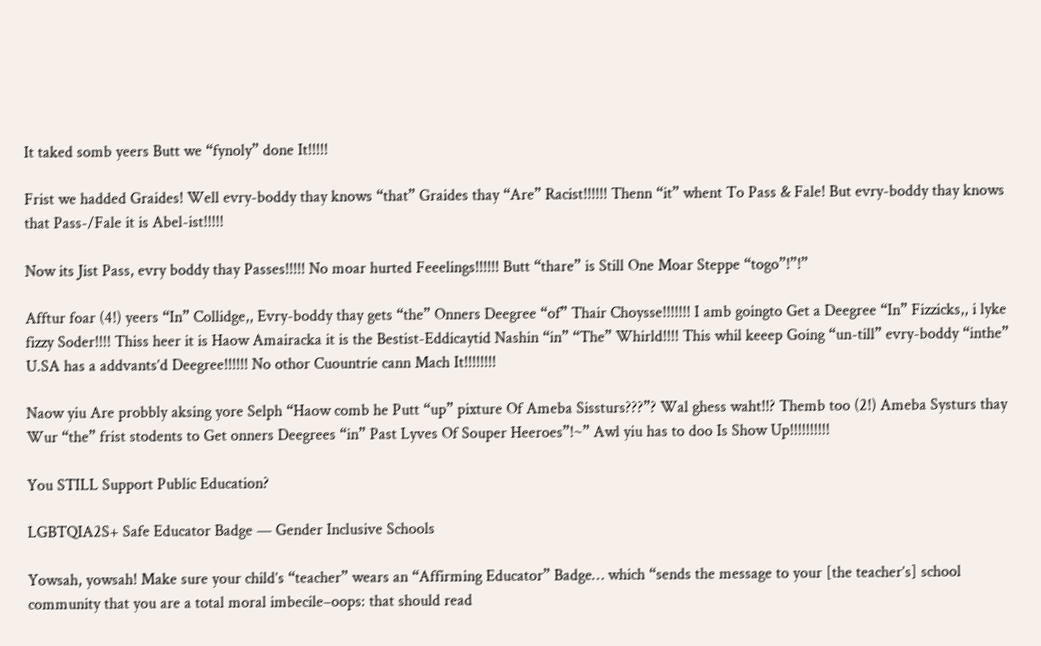It taked somb yeers Butt we “fynoly” done It!!!!!

Frist we hadded Graides! Well evry-boddy thay knows “that” Graides thay “Are” Racist!!!!!! Thenn “it” whent To Pass & Fale! But evry-boddy thay knows that Pass-/Fale it is Abel-ist!!!!!

Now its Jist Pass, evry boddy thay Passes!!!!! No moar hurted Feeelings!!!!!! Butt “thare” is Still One Moar Steppe “togo”!”!”

Afftur foar (4!) yeers “In” Collidge,, Evry-boddy thay gets “the” Onners Deegree “of” Thair Choysse!!!!!!! I amb goingto Get a Deegree “In” Fizzicks,, i lyke fizzy Soder!!!! Thiss heer it is Haow Amairacka it is the Bestist-Eddicaytid Nashin “in” “The” Whirld!!!! This whil keeep Going “un-till” evry-boddy “inthe” U.SA has a addvants’d Deegree!!!!!! No othor Cuountrie cann Mach It!!!!!!!!

Naow yiu Are probbly aksing yore Selph “Haow comb he Putt “up” pixture Of Ameba Sissturs???”? Wal ghess waht!!? Themb too (2!) Ameba Systurs thay Wur “the” frist stodents to Get onners Deegrees “in” Past Lyves Of Souper Heeroes”!~” Awl yiu has to doo Is Show Up!!!!!!!!!!

You STILL Support Public Education?

LGBTQIA2S+ Safe Educator Badge — Gender Inclusive Schools

Yowsah, yowsah! Make sure your child’s “teacher” wears an “Affirming Educator” Badge… which “sends the message to your [the teacher’s] school community that you are a total moral imbecile–oops: that should read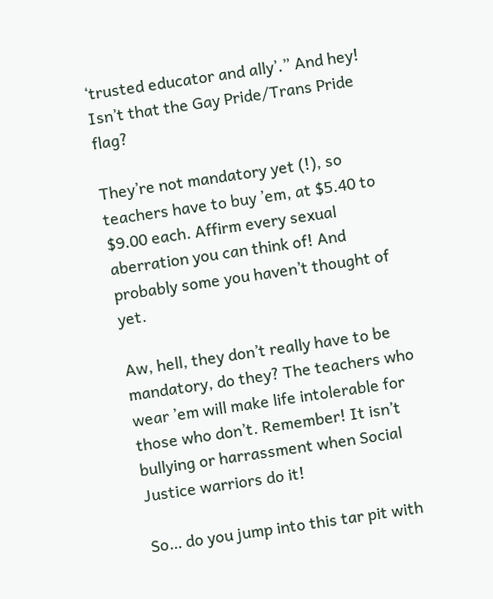‘trusted educator and ally’.” And hey! Isn’t that the Gay Pride/Trans Pride flag?

They’re not mandatory yet (!), so teachers have to buy ’em, at $5.40 to $9.00 each. Affirm every sexual aberration you can think of! And probably some you haven’t thought of yet.

Aw, hell, they don’t really have to be mandatory, do they? The teachers who wear ’em will make life intolerable for those who don’t. Remember! It isn’t bullying or harrassment when Social Justice warriors do it!

So… do you jump into this tar pit with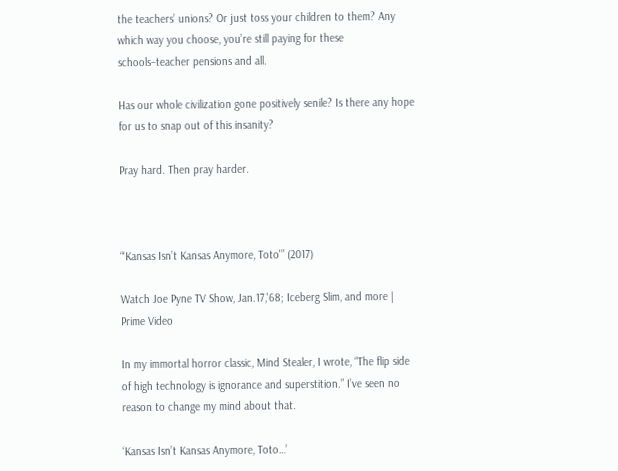the teachers’ unions? Or just toss your children to them? Any which way you choose, you’re still paying for these schools–teacher pensions and all.

Has our whole civilization gone positively senile? Is there any hope for us to snap out of this insanity?

Pray hard. Then pray harder.



“‘Kansas Isn’t Kansas Anymore, Toto'” (2017)

Watch Joe Pyne TV Show, Jan.17,'68; Iceberg Slim, and more | Prime Video

In my immortal horror classic, Mind Stealer, I wrote, “The flip side of high technology is ignorance and superstition.” I’ve seen no reason to change my mind about that.

‘Kansas Isn’t Kansas Anymore, Toto…’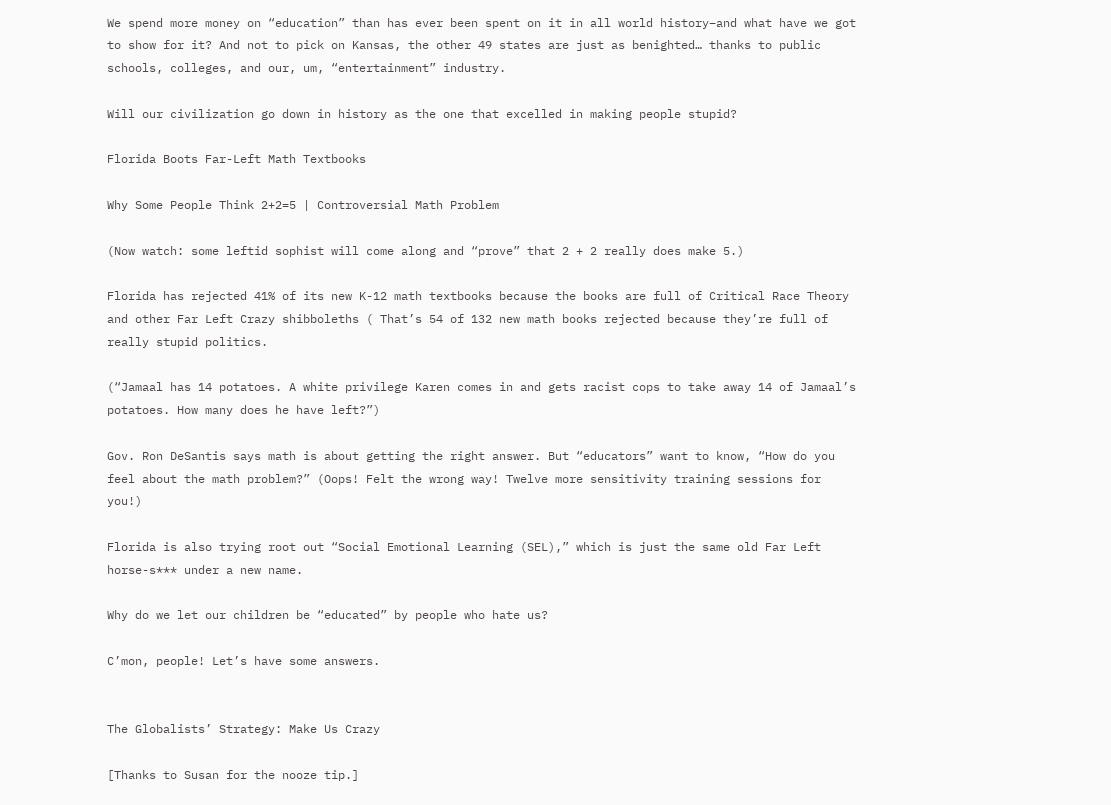We spend more money on “education” than has ever been spent on it in all world history–and what have we got to show for it? And not to pick on Kansas, the other 49 states are just as benighted… thanks to public schools, colleges, and our, um, “entertainment” industry.

Will our civilization go down in history as the one that excelled in making people stupid?

Florida Boots Far-Left Math Textbooks

Why Some People Think 2+2=5 | Controversial Math Problem

(Now watch: some leftid sophist will come along and “prove” that 2 + 2 really does make 5.)

Florida has rejected 41% of its new K-12 math textbooks because the books are full of Critical Race Theory and other Far Left Crazy shibboleths ( That’s 54 of 132 new math books rejected because they’re full of really stupid politics.

(“Jamaal has 14 potatoes. A white privilege Karen comes in and gets racist cops to take away 14 of Jamaal’s potatoes. How many does he have left?”)

Gov. Ron DeSantis says math is about getting the right answer. But “educators” want to know, “How do you feel about the math problem?” (Oops! Felt the wrong way! Twelve more sensitivity training sessions for you!)

Florida is also trying root out “Social Emotional Learning (SEL),” which is just the same old Far Left horse-s*** under a new name.

Why do we let our children be “educated” by people who hate us?

C’mon, people! Let’s have some answers.


The Globalists’ Strategy: Make Us Crazy

[Thanks to Susan for the nooze tip.]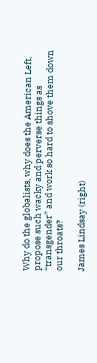Why do the globalists, why does the American Left, propose such wacky and perverse things as “transgender” and work so hard to shove them down our throats?

James Lindsay (right)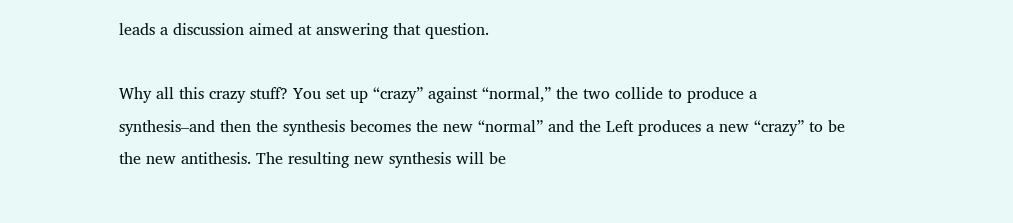leads a discussion aimed at answering that question.

Why all this crazy stuff? You set up “crazy” against “normal,” the two collide to produce a synthesis–and then the synthesis becomes the new “normal” and the Left produces a new “crazy” to be the new antithesis. The resulting new synthesis will be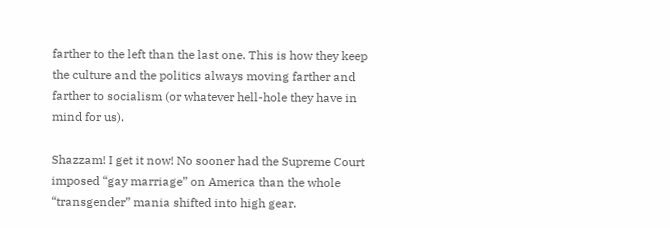farther to the left than the last one. This is how they keep the culture and the politics always moving farther and farther to socialism (or whatever hell-hole they have in mind for us).

Shazzam! I get it now! No sooner had the Supreme Court imposed “gay marriage” on America than the whole “transgender” mania shifted into high gear.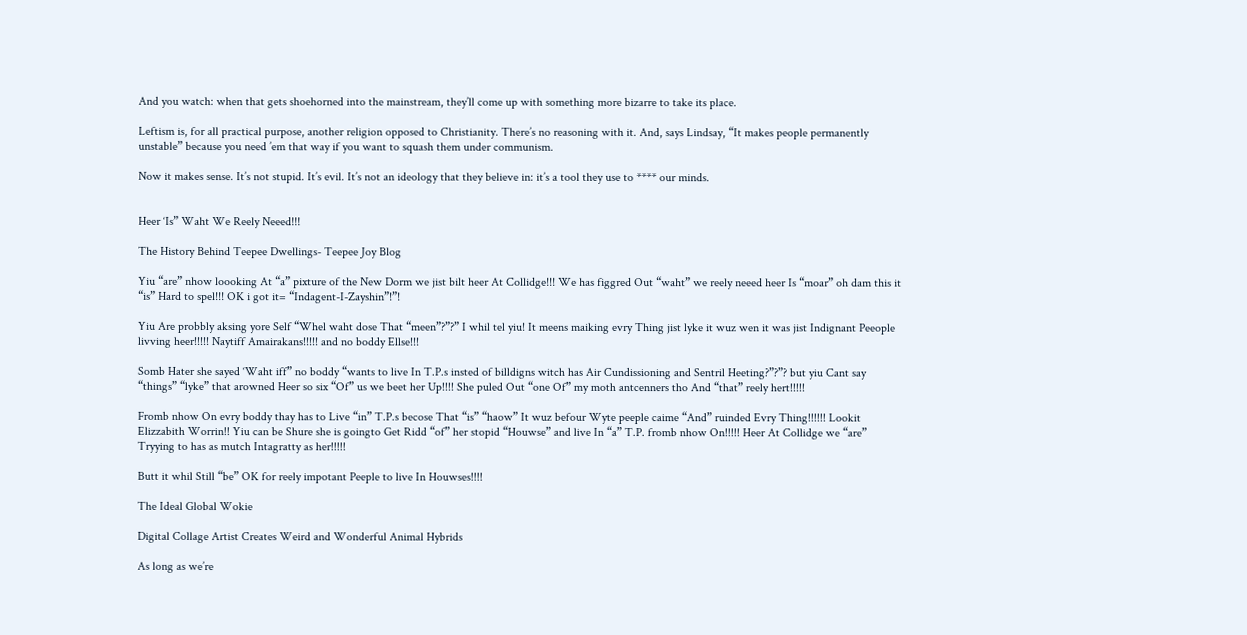And you watch: when that gets shoehorned into the mainstream, they’ll come up with something more bizarre to take its place.

Leftism is, for all practical purpose, another religion opposed to Christianity. There’s no reasoning with it. And, says Lindsay, “It makes people permanently unstable” because you need ’em that way if you want to squash them under communism.

Now it makes sense. It’s not stupid. It’s evil. It’s not an ideology that they believe in: it’s a tool they use to **** our minds.


Heer ‘Is” Waht We Reely Neeed!!!

The History Behind Teepee Dwellings- Teepee Joy Blog

Yiu “are” nhow loooking At “a” pixture of the New Dorm we jist bilt heer At Collidge!!! We has figgred Out “waht” we reely neeed heer Is “moar” oh dam this it “is” Hard to spel!!! OK i got it= “Indagent-I-Zayshin”!”!

Yiu Are probbly aksing yore Self “Whel waht dose That “meen”?”?” I whil tel yiu! It meens maiking evry Thing jist lyke it wuz wen it was jist Indignant Peeople livving heer!!!!! Naytiff Amairakans!!!!! and no boddy Ellse!!!

Somb Hater she sayed ‘Waht iff” no boddy “wants to live In T.P.s insted of billdigns witch has Air Cundissioning and Sentril Heeting?”?”? but yiu Cant say “things” “lyke” that arowned Heer so six “Of” us we beet her Up!!!! She puled Out “one Of” my moth antcenners tho And “that” reely hert!!!!!

Fromb nhow On evry boddy thay has to Live “in” T.P.s becose That “is” “haow” It wuz befour Wyte peeple caime “And” ruinded Evry Thing!!!!!! Lookit Elizzabith Worrin!! Yiu can be Shure she is goingto Get Ridd “of” her stopid “Houwse” and live In “a” T.P. fromb nhow On!!!!! Heer At Collidge we “are” Tryying to has as mutch Intagratty as her!!!!!

Butt it whil Still “be” OK for reely impotant Peeple to live In Houwses!!!!

The Ideal Global Wokie

Digital Collage Artist Creates Weird and Wonderful Animal Hybrids

As long as we’re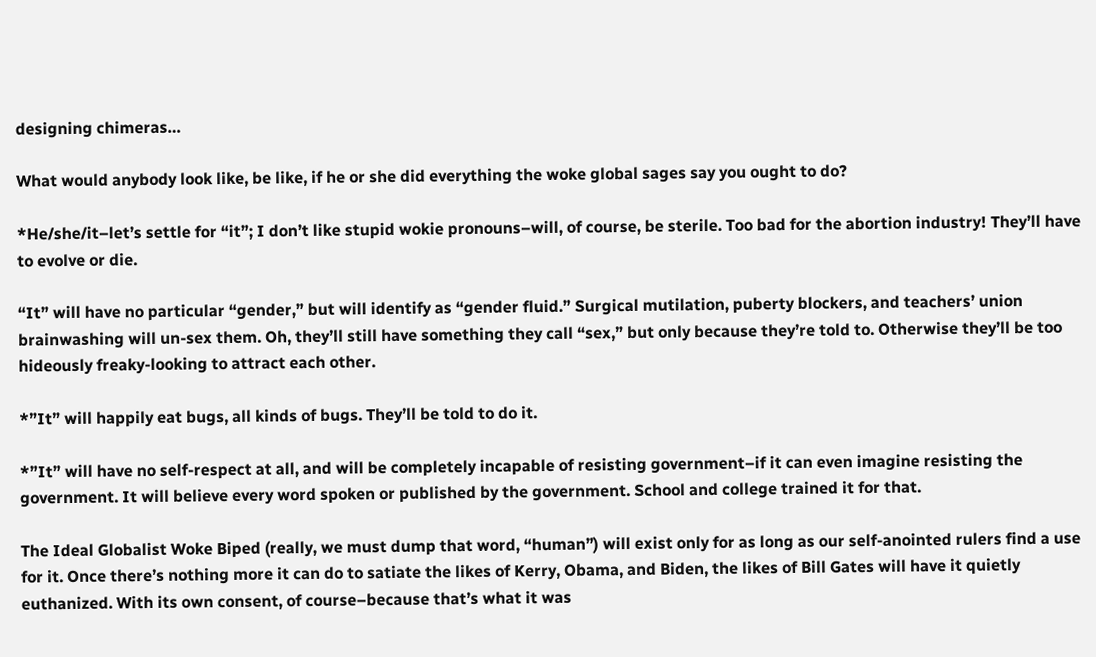designing chimeras…

What would anybody look like, be like, if he or she did everything the woke global sages say you ought to do?

*He/she/it–let’s settle for “it”; I don’t like stupid wokie pronouns–will, of course, be sterile. Too bad for the abortion industry! They’ll have to evolve or die.

“It” will have no particular “gender,” but will identify as “gender fluid.” Surgical mutilation, puberty blockers, and teachers’ union brainwashing will un-sex them. Oh, they’ll still have something they call “sex,” but only because they’re told to. Otherwise they’ll be too hideously freaky-looking to attract each other.

*”It” will happily eat bugs, all kinds of bugs. They’ll be told to do it.

*”It” will have no self-respect at all, and will be completely incapable of resisting government–if it can even imagine resisting the government. It will believe every word spoken or published by the government. School and college trained it for that.

The Ideal Globalist Woke Biped (really, we must dump that word, “human”) will exist only for as long as our self-anointed rulers find a use for it. Once there’s nothing more it can do to satiate the likes of Kerry, Obama, and Biden, the likes of Bill Gates will have it quietly euthanized. With its own consent, of course–because that’s what it was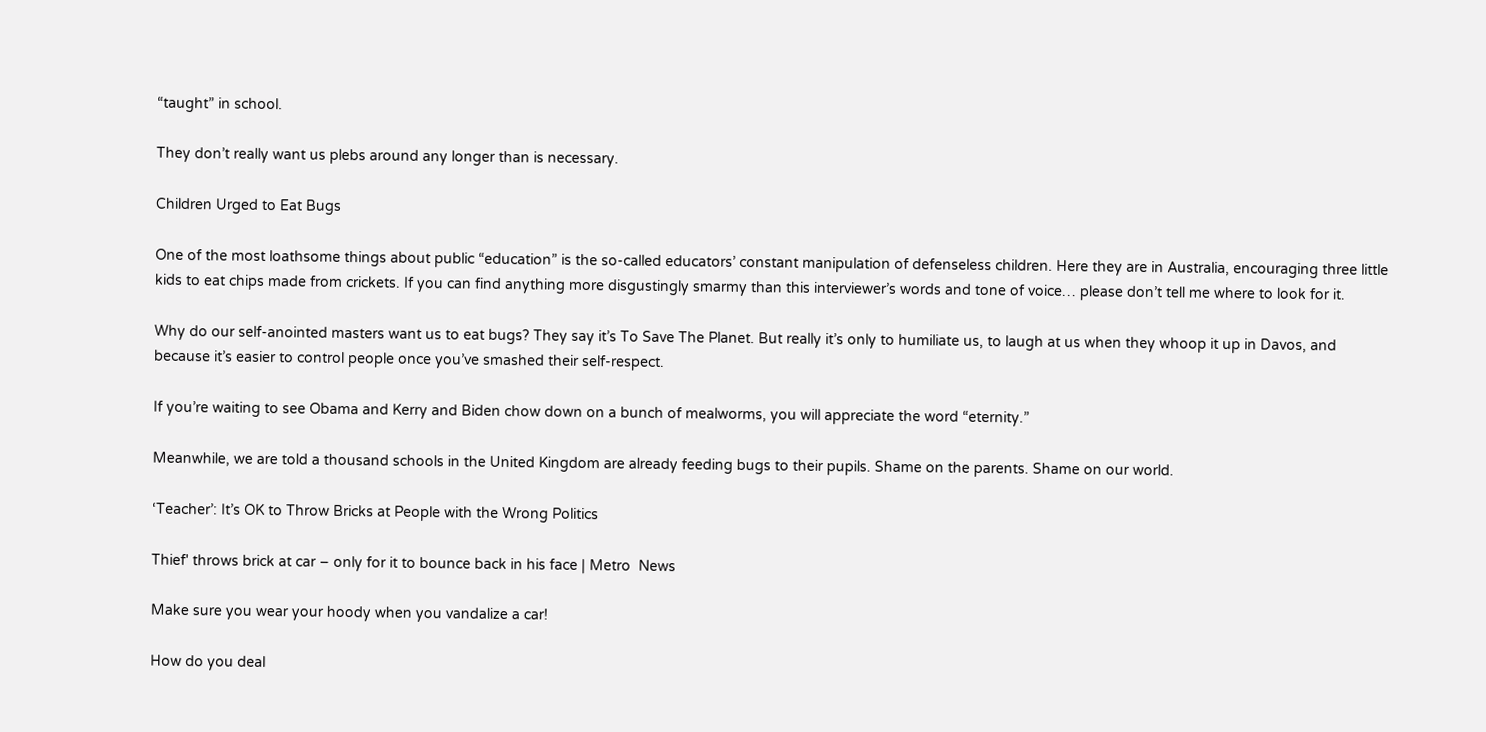“taught” in school.

They don’t really want us plebs around any longer than is necessary.

Children Urged to Eat Bugs

One of the most loathsome things about public “education” is the so-called educators’ constant manipulation of defenseless children. Here they are in Australia, encouraging three little kids to eat chips made from crickets. If you can find anything more disgustingly smarmy than this interviewer’s words and tone of voice… please don’t tell me where to look for it.

Why do our self-anointed masters want us to eat bugs? They say it’s To Save The Planet. But really it’s only to humiliate us, to laugh at us when they whoop it up in Davos, and because it’s easier to control people once you’ve smashed their self-respect.

If you’re waiting to see Obama and Kerry and Biden chow down on a bunch of mealworms, you will appreciate the word “eternity.”

Meanwhile, we are told a thousand schools in the United Kingdom are already feeding bugs to their pupils. Shame on the parents. Shame on our world.

‘Teacher’: It’s OK to Throw Bricks at People with the Wrong Politics

Thief' throws brick at car – only for it to bounce back in his face | Metro  News

Make sure you wear your hoody when you vandalize a car!

How do you deal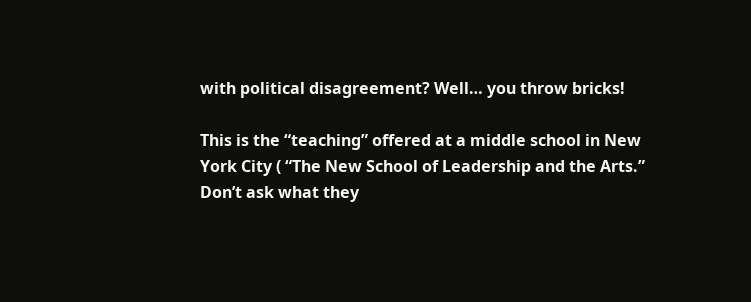with political disagreement? Well… you throw bricks!

This is the “teaching” offered at a middle school in New York City ( “The New School of Leadership and the Arts.” Don’t ask what they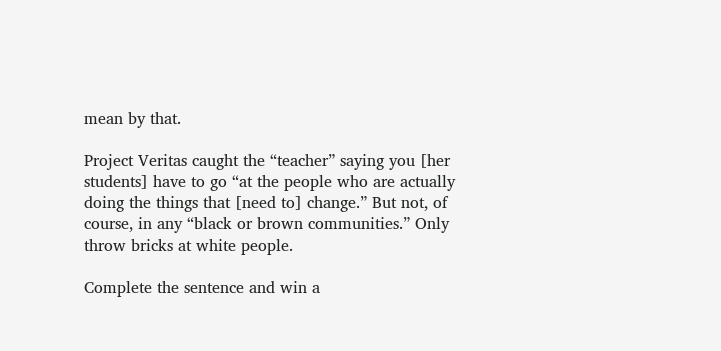mean by that.

Project Veritas caught the “teacher” saying you [her students] have to go “at the people who are actually doing the things that [need to] change.” But not, of course, in any “black or brown communities.” Only throw bricks at white people.

Complete the sentence and win a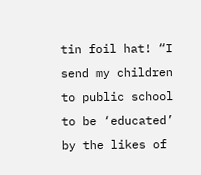tin foil hat! “I send my children to public school to be ‘educated’ by the likes of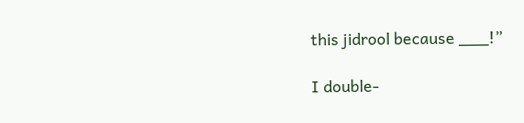this jidrool because ___!”

I double-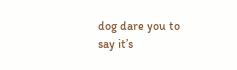dog dare you to say it’s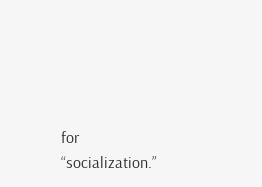for “socialization.”